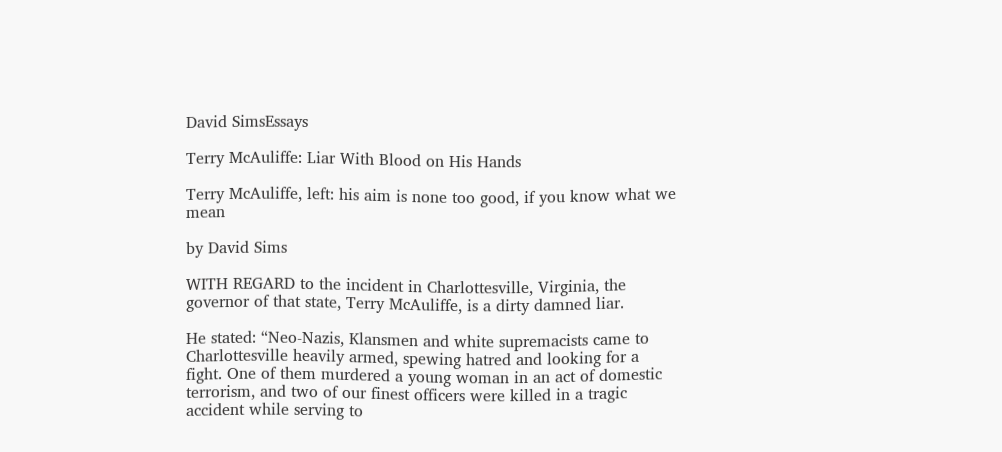David SimsEssays

Terry McAuliffe: Liar With Blood on His Hands

Terry McAuliffe, left: his aim is none too good, if you know what we mean

by David Sims

WITH REGARD to the incident in Charlottesville, Virginia, the governor of that state, Terry McAuliffe, is a dirty damned liar.

He stated: “Neo-Nazis, Klansmen and white supremacists came to Charlottesville heavily armed, spewing hatred and looking for a fight. One of them murdered a young woman in an act of domestic terrorism, and two of our finest officers were killed in a tragic accident while serving to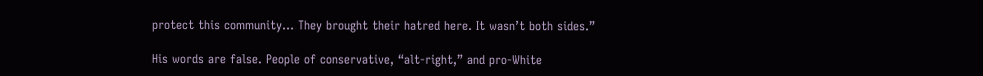protect this community… They brought their hatred here. It wasn’t both sides.”

His words are false. People of conservative, “alt-right,” and pro-White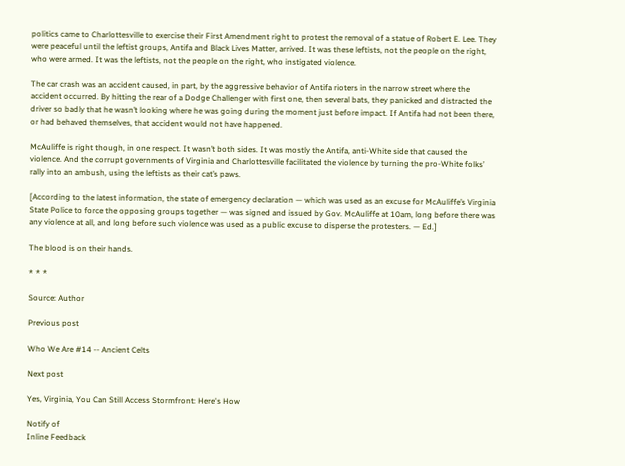politics came to Charlottesville to exercise their First Amendment right to protest the removal of a statue of Robert E. Lee. They were peaceful until the leftist groups, Antifa and Black Lives Matter, arrived. It was these leftists, not the people on the right, who were armed. It was the leftists, not the people on the right, who instigated violence.

The car crash was an accident caused, in part, by the aggressive behavior of Antifa rioters in the narrow street where the accident occurred. By hitting the rear of a Dodge Challenger with first one, then several bats, they panicked and distracted the driver so badly that he wasn’t looking where he was going during the moment just before impact. If Antifa had not been there, or had behaved themselves, that accident would not have happened.

McAuliffe is right though, in one respect. It wasn’t both sides. It was mostly the Antifa, anti-White side that caused the violence. And the corrupt governments of Virginia and Charlottesville facilitated the violence by turning the pro-White folks’ rally into an ambush, using the leftists as their cat’s paws.

[According to the latest information, the state of emergency declaration — which was used as an excuse for McAuliffe’s Virginia State Police to force the opposing groups together — was signed and issued by Gov. McAuliffe at 10am, long before there was any violence at all, and long before such violence was used as a public excuse to disperse the protesters. — Ed.]

The blood is on their hands.

* * *

Source: Author

Previous post

Who We Are #14 -- Ancient Celts

Next post

Yes, Virginia, You Can Still Access Stormfront: Here's How

Notify of
Inline Feedback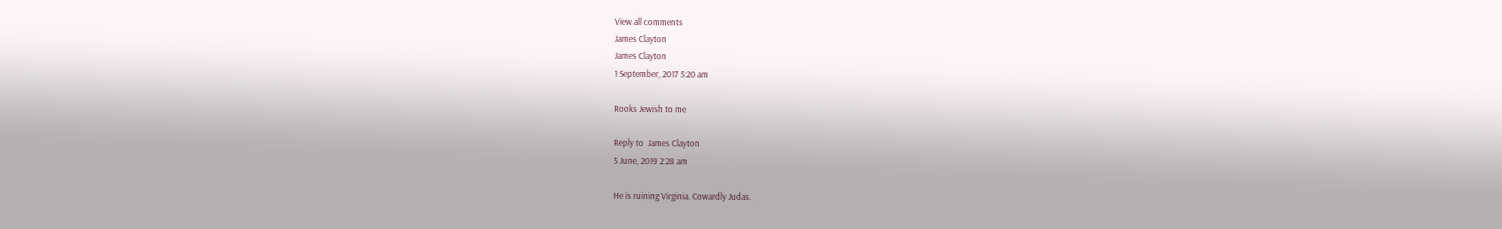View all comments
James Clayton
James Clayton
1 September, 2017 5:20 am

Rooks Jewish to me

Reply to  James Clayton
5 June, 2019 2:28 am

He is ruining Virginia. Cowardly Judas.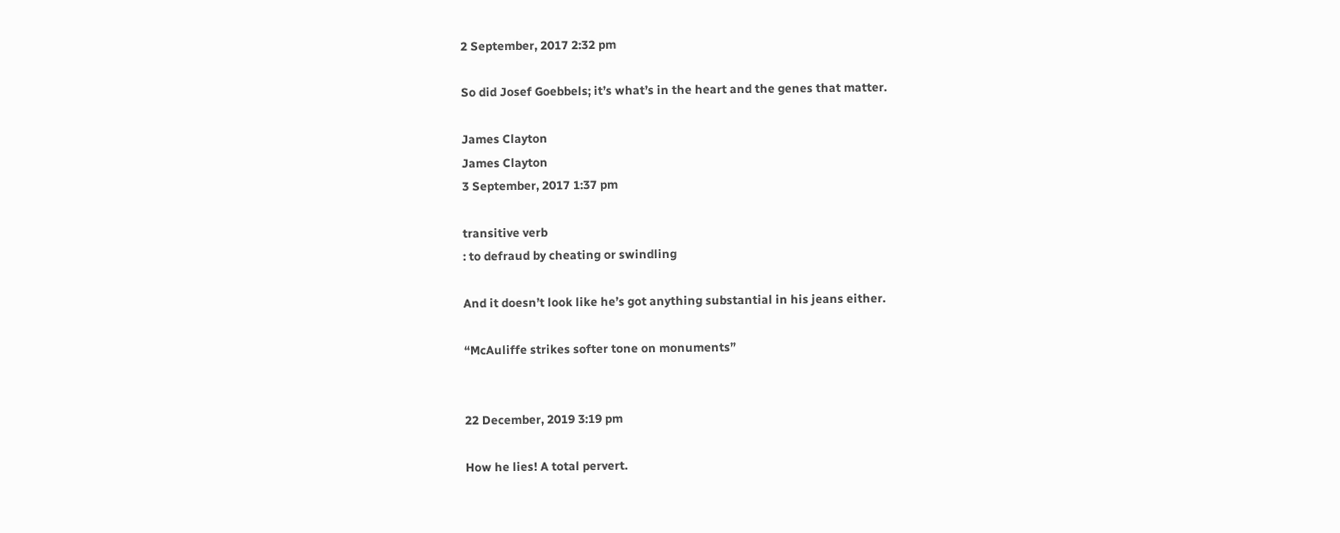2 September, 2017 2:32 pm

So did Josef Goebbels; it’s what’s in the heart and the genes that matter.

James Clayton
James Clayton
3 September, 2017 1:37 pm

transitive verb
: to defraud by cheating or swindling

And it doesn’t look like he’s got anything substantial in his jeans either.

“McAuliffe strikes softer tone on monuments”


22 December, 2019 3:19 pm

How he lies! A total pervert.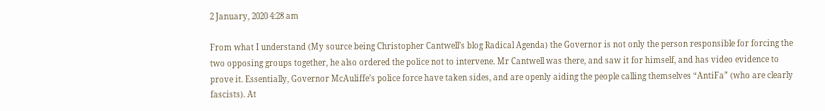2 January, 2020 4:28 am

From what I understand (My source being Christopher Cantwell’s blog Radical Agenda) the Governor is not only the person responsible for forcing the two opposing groups together, he also ordered the police not to intervene. Mr Cantwell was there, and saw it for himself, and has video evidence to prove it. Essentially, Governor McAuliffe’s police force have taken sides, and are openly aiding the people calling themselves “AntiFa” (who are clearly fascists). At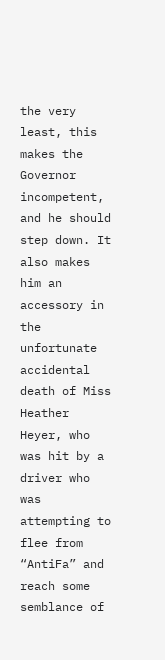the very least, this makes the Governor incompetent, and he should step down. It also makes him an accessory in the unfortunate accidental death of Miss Heather Heyer, who was hit by a driver who was attempting to flee from “AntiFa” and reach some semblance of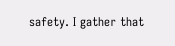safety. I gather that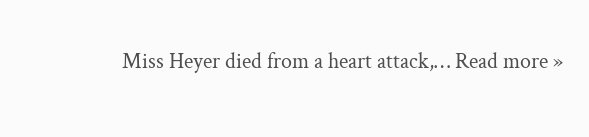Miss Heyer died from a heart attack,… Read more »